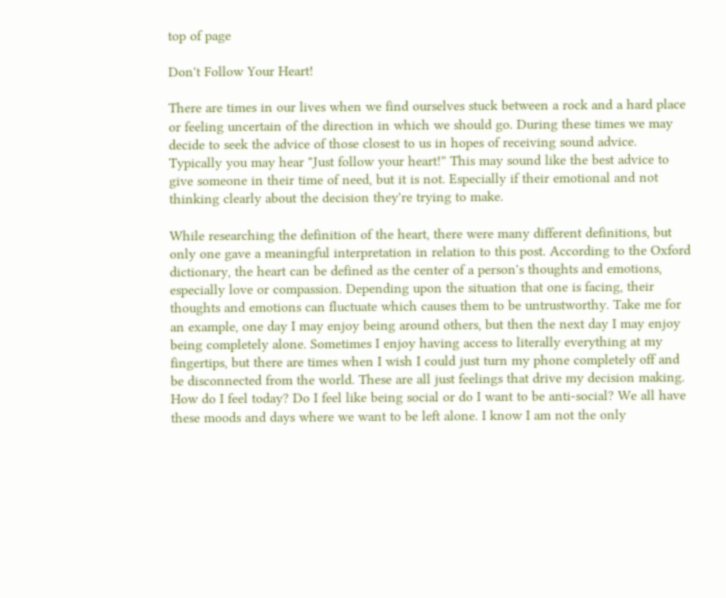top of page

Don't Follow Your Heart!

There are times in our lives when we find ourselves stuck between a rock and a hard place or feeling uncertain of the direction in which we should go. During these times we may decide to seek the advice of those closest to us in hopes of receiving sound advice. Typically you may hear "Just follow your heart!” This may sound like the best advice to give someone in their time of need, but it is not. Especially if their emotional and not thinking clearly about the decision they're trying to make.

While researching the definition of the heart, there were many different definitions, but only one gave a meaningful interpretation in relation to this post. According to the Oxford dictionary, the heart can be defined as the center of a person's thoughts and emotions, especially love or compassion. Depending upon the situation that one is facing, their thoughts and emotions can fluctuate which causes them to be untrustworthy. Take me for an example, one day I may enjoy being around others, but then the next day I may enjoy being completely alone. Sometimes I enjoy having access to literally everything at my fingertips, but there are times when I wish I could just turn my phone completely off and be disconnected from the world. These are all just feelings that drive my decision making. How do I feel today? Do I feel like being social or do I want to be anti-social? We all have these moods and days where we want to be left alone. I know I am not the only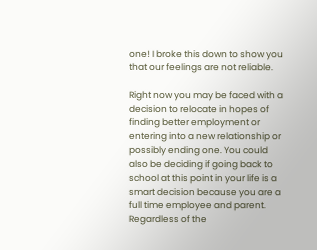one! I broke this down to show you that our feelings are not reliable.

Right now you may be faced with a decision to relocate in hopes of finding better employment or entering into a new relationship or possibly ending one. You could also be deciding if going back to school at this point in your life is a smart decision because you are a full time employee and parent. Regardless of the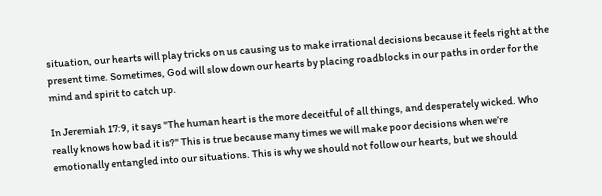situation, our hearts will play tricks on us causing us to make irrational decisions because it feels right at the present time. Sometimes, God will slow down our hearts by placing roadblocks in our paths in order for the mind and spirit to catch up.

In Jeremiah 17:9, it says "The human heart is the more deceitful of all things, and desperately wicked. Who really knows how bad it is?" This is true because many times we will make poor decisions when we’re emotionally entangled into our situations. This is why we should not follow our hearts, but we should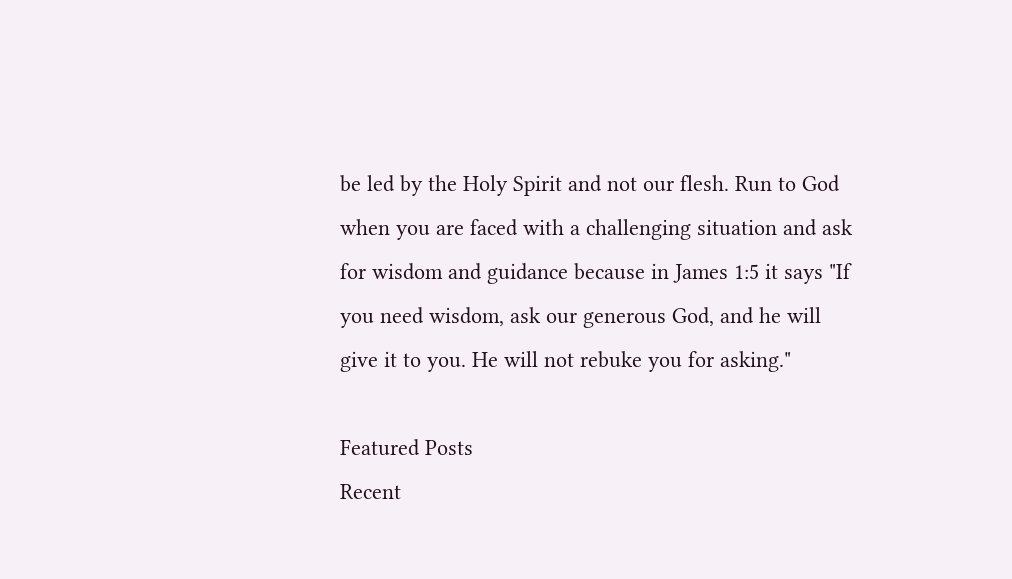be led by the Holy Spirit and not our flesh. Run to God when you are faced with a challenging situation and ask for wisdom and guidance because in James 1:5 it says "If you need wisdom, ask our generous God, and he will give it to you. He will not rebuke you for asking."

Featured Posts
Recent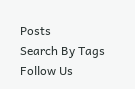Posts
Search By Tags
Follow Us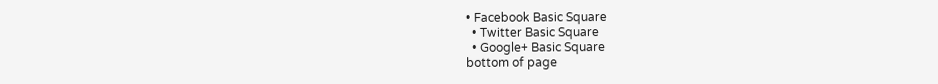• Facebook Basic Square
  • Twitter Basic Square
  • Google+ Basic Square
bottom of page